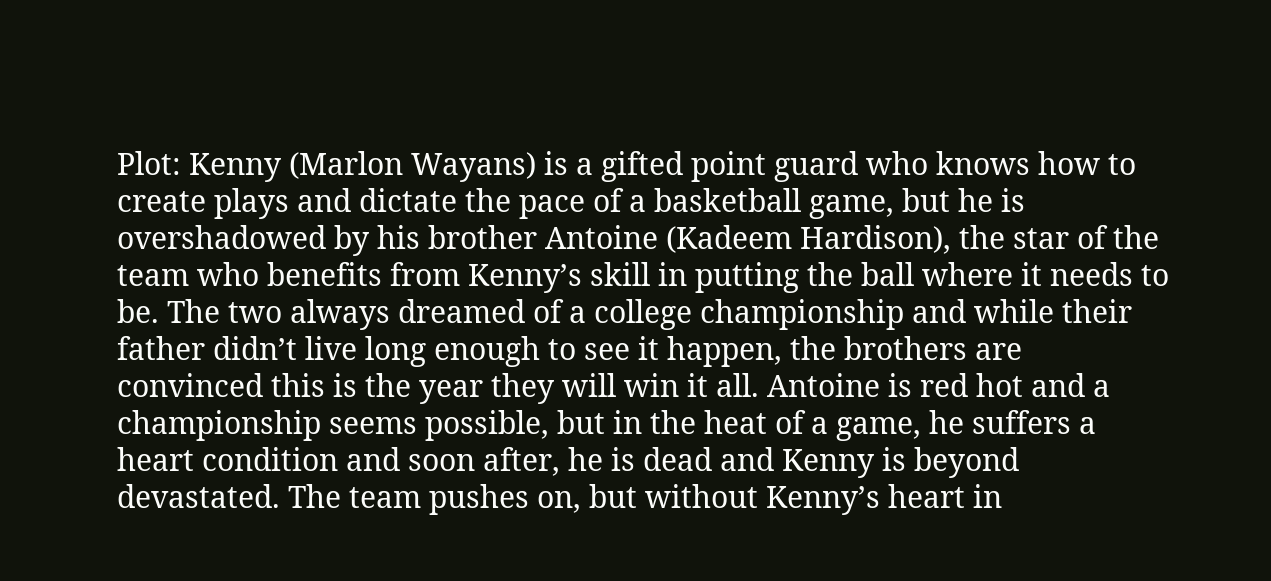Plot: Kenny (Marlon Wayans) is a gifted point guard who knows how to create plays and dictate the pace of a basketball game, but he is overshadowed by his brother Antoine (Kadeem Hardison), the star of the team who benefits from Kenny’s skill in putting the ball where it needs to be. The two always dreamed of a college championship and while their father didn’t live long enough to see it happen, the brothers are convinced this is the year they will win it all. Antoine is red hot and a championship seems possible, but in the heat of a game, he suffers a heart condition and soon after, he is dead and Kenny is beyond devastated. The team pushes on, but without Kenny’s heart in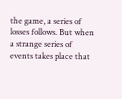the game, a series of losses follows. But when a strange series of events takes place that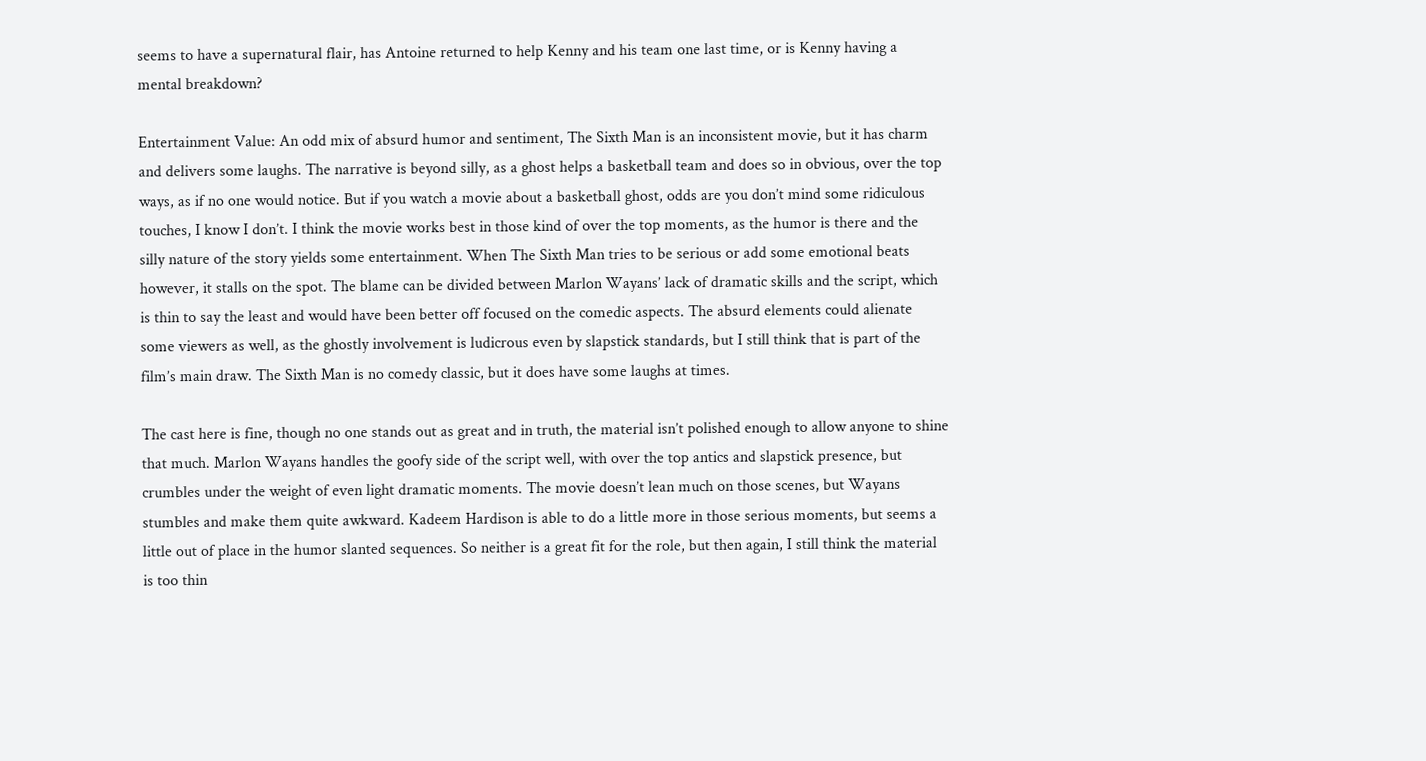seems to have a supernatural flair, has Antoine returned to help Kenny and his team one last time, or is Kenny having a mental breakdown?

Entertainment Value: An odd mix of absurd humor and sentiment, The Sixth Man is an inconsistent movie, but it has charm and delivers some laughs. The narrative is beyond silly, as a ghost helps a basketball team and does so in obvious, over the top ways, as if no one would notice. But if you watch a movie about a basketball ghost, odds are you don’t mind some ridiculous touches, I know I don’t. I think the movie works best in those kind of over the top moments, as the humor is there and the silly nature of the story yields some entertainment. When The Sixth Man tries to be serious or add some emotional beats however, it stalls on the spot. The blame can be divided between Marlon Wayans’ lack of dramatic skills and the script, which is thin to say the least and would have been better off focused on the comedic aspects. The absurd elements could alienate some viewers as well, as the ghostly involvement is ludicrous even by slapstick standards, but I still think that is part of the film’s main draw. The Sixth Man is no comedy classic, but it does have some laughs at times.

The cast here is fine, though no one stands out as great and in truth, the material isn’t polished enough to allow anyone to shine that much. Marlon Wayans handles the goofy side of the script well, with over the top antics and slapstick presence, but crumbles under the weight of even light dramatic moments. The movie doesn’t lean much on those scenes, but Wayans stumbles and make them quite awkward. Kadeem Hardison is able to do a little more in those serious moments, but seems a little out of place in the humor slanted sequences. So neither is a great fit for the role, but then again, I still think the material is too thin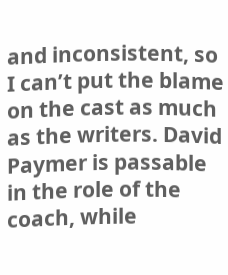and inconsistent, so I can’t put the blame on the cast as much as the writers. David Paymer is passable in the role of the coach, while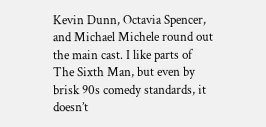Kevin Dunn, Octavia Spencer, and Michael Michele round out the main cast. I like parts of The Sixth Man, but even by brisk 90s comedy standards, it doesn’t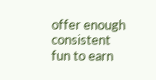offer enough consistent fun to earn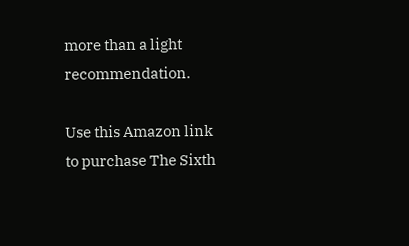more than a light recommendation.

Use this Amazon link to purchase The Sixth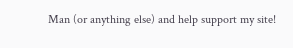Man (or anything else) and help support my site!